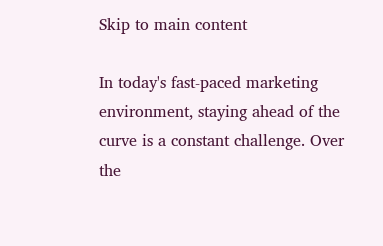Skip to main content

In today's fast-paced marketing environment, staying ahead of the curve is a constant challenge. Over the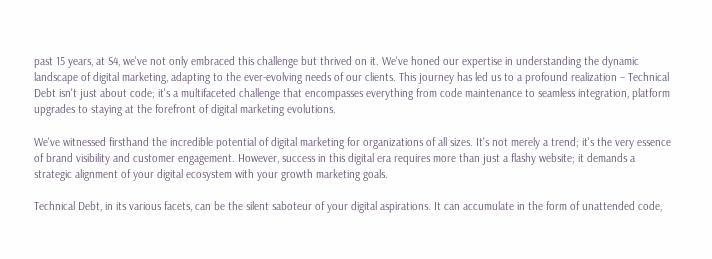past 15 years, at S4, we've not only embraced this challenge but thrived on it. We've honed our expertise in understanding the dynamic landscape of digital marketing, adapting to the ever-evolving needs of our clients. This journey has led us to a profound realization – Technical Debt isn't just about code; it's a multifaceted challenge that encompasses everything from code maintenance to seamless integration, platform upgrades to staying at the forefront of digital marketing evolutions.

We've witnessed firsthand the incredible potential of digital marketing for organizations of all sizes. It's not merely a trend; it's the very essence of brand visibility and customer engagement. However, success in this digital era requires more than just a flashy website; it demands a strategic alignment of your digital ecosystem with your growth marketing goals.

Technical Debt, in its various facets, can be the silent saboteur of your digital aspirations. It can accumulate in the form of unattended code,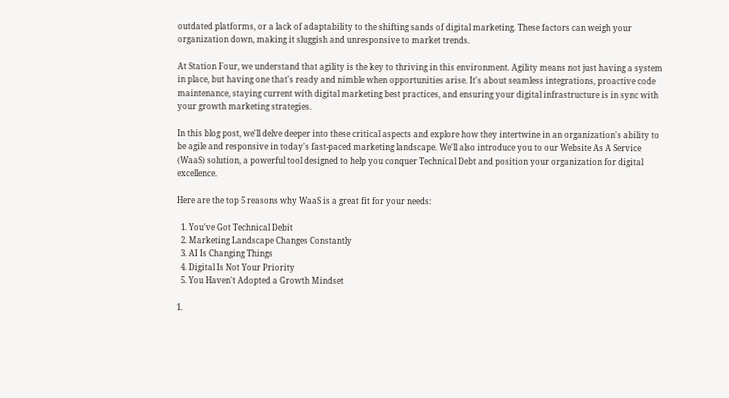outdated platforms, or a lack of adaptability to the shifting sands of digital marketing. These factors can weigh your organization down, making it sluggish and unresponsive to market trends.

At Station Four, we understand that agility is the key to thriving in this environment. Agility means not just having a system in place, but having one that's ready and nimble when opportunities arise. It's about seamless integrations, proactive code maintenance, staying current with digital marketing best practices, and ensuring your digital infrastructure is in sync with your growth marketing strategies.

In this blog post, we'll delve deeper into these critical aspects and explore how they intertwine in an organization's ability to be agile and responsive in today's fast-paced marketing landscape. We'll also introduce you to our Website As A Service (WaaS) solution, a powerful tool designed to help you conquer Technical Debt and position your organization for digital excellence.

Here are the top 5 reasons why WaaS is a great fit for your needs:

  1. You've Got Technical Debit
  2. Marketing Landscape Changes Constantly
  3. AI Is Changing Things
  4. Digital Is Not Your Priority
  5. You Haven't Adopted a Growth Mindset

1.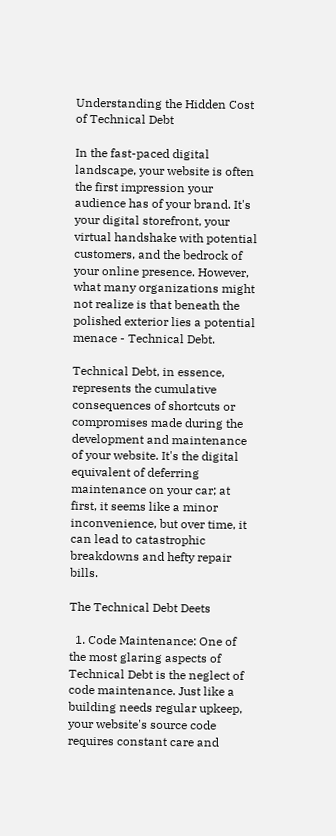Understanding the Hidden Cost of Technical Debt

In the fast-paced digital landscape, your website is often the first impression your audience has of your brand. It's your digital storefront, your virtual handshake with potential customers, and the bedrock of your online presence. However, what many organizations might not realize is that beneath the polished exterior lies a potential menace - Technical Debt.

Technical Debt, in essence, represents the cumulative consequences of shortcuts or compromises made during the development and maintenance of your website. It's the digital equivalent of deferring maintenance on your car; at first, it seems like a minor inconvenience, but over time, it can lead to catastrophic breakdowns and hefty repair bills.

The Technical Debt Deets

  1. Code Maintenance: One of the most glaring aspects of Technical Debt is the neglect of code maintenance. Just like a building needs regular upkeep, your website's source code requires constant care and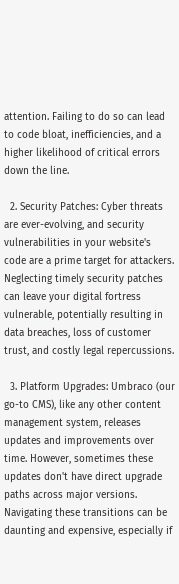attention. Failing to do so can lead to code bloat, inefficiencies, and a higher likelihood of critical errors down the line.

  2. Security Patches: Cyber threats are ever-evolving, and security vulnerabilities in your website's code are a prime target for attackers. Neglecting timely security patches can leave your digital fortress vulnerable, potentially resulting in data breaches, loss of customer trust, and costly legal repercussions.

  3. Platform Upgrades: Umbraco (our go-to CMS), like any other content management system, releases updates and improvements over time. However, sometimes these updates don't have direct upgrade paths across major versions. Navigating these transitions can be daunting and expensive, especially if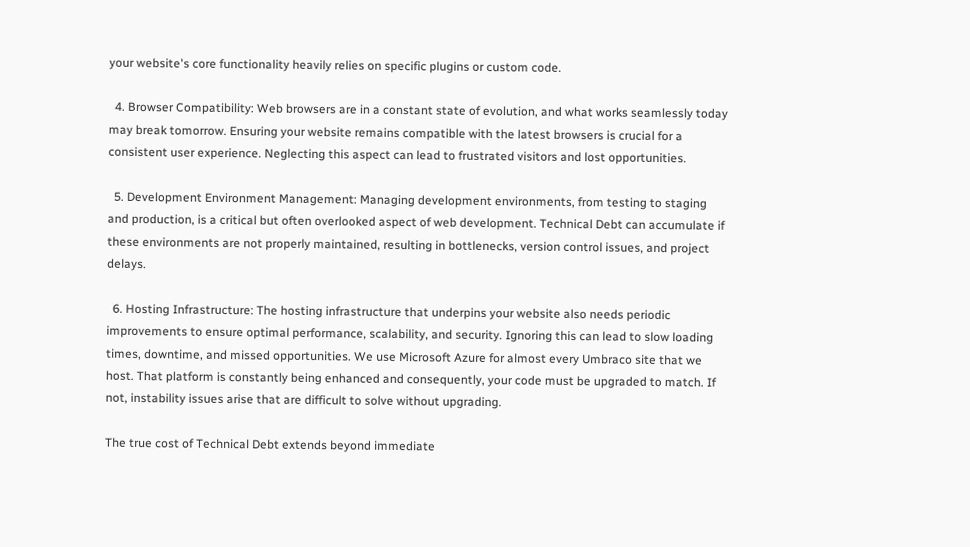your website's core functionality heavily relies on specific plugins or custom code.

  4. Browser Compatibility: Web browsers are in a constant state of evolution, and what works seamlessly today may break tomorrow. Ensuring your website remains compatible with the latest browsers is crucial for a consistent user experience. Neglecting this aspect can lead to frustrated visitors and lost opportunities.

  5. Development Environment Management: Managing development environments, from testing to staging and production, is a critical but often overlooked aspect of web development. Technical Debt can accumulate if these environments are not properly maintained, resulting in bottlenecks, version control issues, and project delays.

  6. Hosting Infrastructure: The hosting infrastructure that underpins your website also needs periodic improvements to ensure optimal performance, scalability, and security. Ignoring this can lead to slow loading times, downtime, and missed opportunities. We use Microsoft Azure for almost every Umbraco site that we host. That platform is constantly being enhanced and consequently, your code must be upgraded to match. If not, instability issues arise that are difficult to solve without upgrading.

The true cost of Technical Debt extends beyond immediate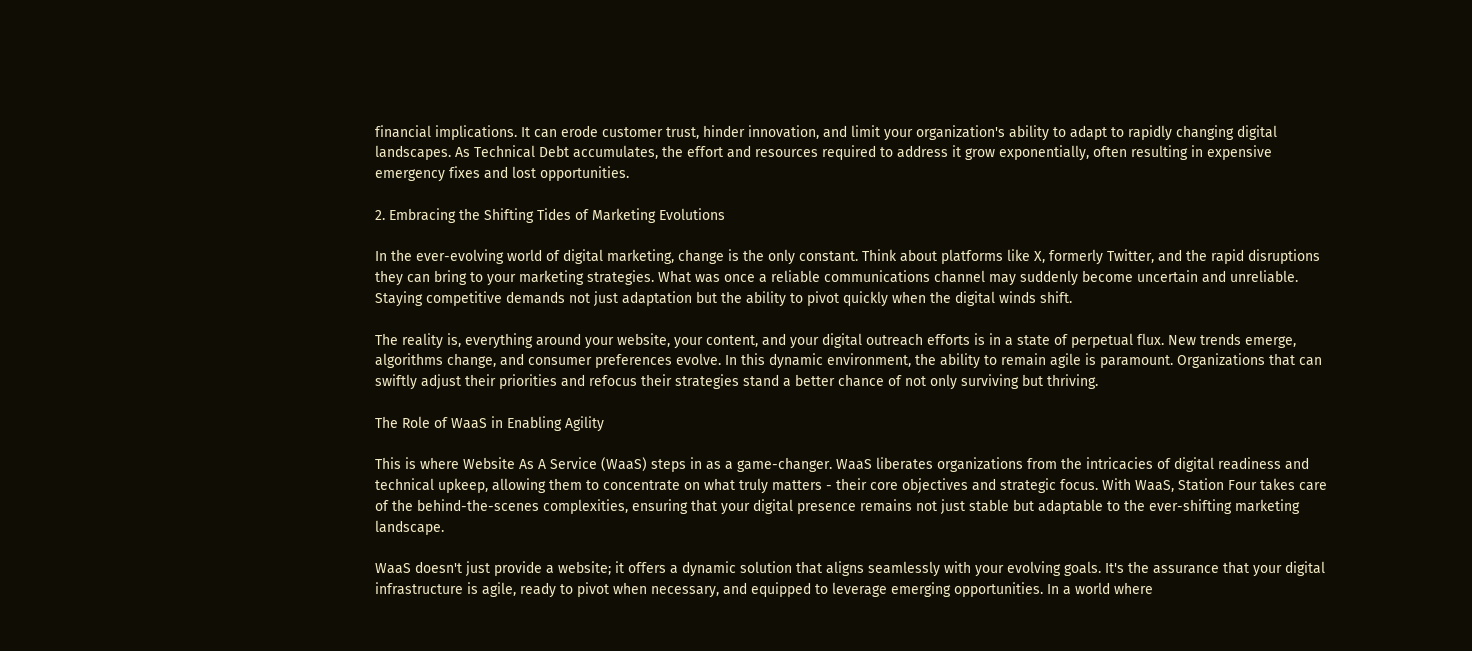financial implications. It can erode customer trust, hinder innovation, and limit your organization's ability to adapt to rapidly changing digital landscapes. As Technical Debt accumulates, the effort and resources required to address it grow exponentially, often resulting in expensive emergency fixes and lost opportunities.

2. Embracing the Shifting Tides of Marketing Evolutions

In the ever-evolving world of digital marketing, change is the only constant. Think about platforms like X, formerly Twitter, and the rapid disruptions they can bring to your marketing strategies. What was once a reliable communications channel may suddenly become uncertain and unreliable. Staying competitive demands not just adaptation but the ability to pivot quickly when the digital winds shift.

The reality is, everything around your website, your content, and your digital outreach efforts is in a state of perpetual flux. New trends emerge, algorithms change, and consumer preferences evolve. In this dynamic environment, the ability to remain agile is paramount. Organizations that can swiftly adjust their priorities and refocus their strategies stand a better chance of not only surviving but thriving.

The Role of WaaS in Enabling Agility

This is where Website As A Service (WaaS) steps in as a game-changer. WaaS liberates organizations from the intricacies of digital readiness and technical upkeep, allowing them to concentrate on what truly matters - their core objectives and strategic focus. With WaaS, Station Four takes care of the behind-the-scenes complexities, ensuring that your digital presence remains not just stable but adaptable to the ever-shifting marketing landscape.

WaaS doesn't just provide a website; it offers a dynamic solution that aligns seamlessly with your evolving goals. It's the assurance that your digital infrastructure is agile, ready to pivot when necessary, and equipped to leverage emerging opportunities. In a world where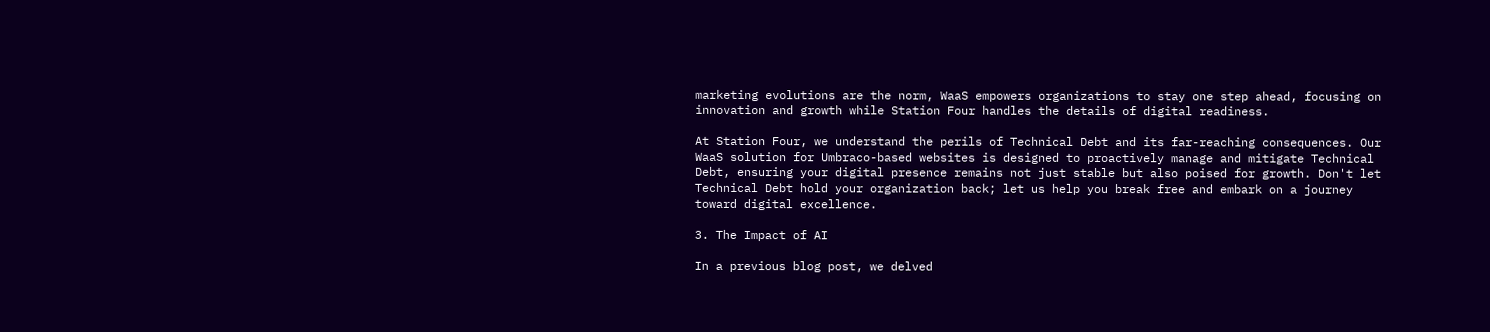marketing evolutions are the norm, WaaS empowers organizations to stay one step ahead, focusing on innovation and growth while Station Four handles the details of digital readiness.

At Station Four, we understand the perils of Technical Debt and its far-reaching consequences. Our WaaS solution for Umbraco-based websites is designed to proactively manage and mitigate Technical Debt, ensuring your digital presence remains not just stable but also poised for growth. Don't let Technical Debt hold your organization back; let us help you break free and embark on a journey toward digital excellence.

3. The Impact of AI

In a previous blog post, we delved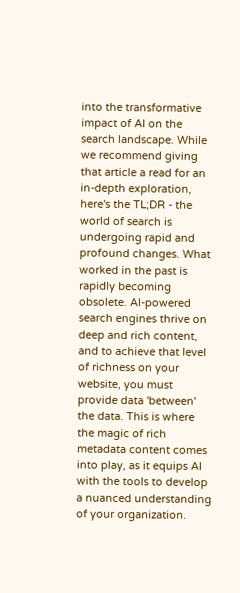into the transformative impact of AI on the search landscape. While we recommend giving that article a read for an in-depth exploration, here's the TL;DR - the world of search is undergoing rapid and profound changes. What worked in the past is rapidly becoming obsolete. AI-powered search engines thrive on deep and rich content, and to achieve that level of richness on your website, you must provide data 'between' the data. This is where the magic of rich metadata content comes into play, as it equips AI with the tools to develop a nuanced understanding of your organization.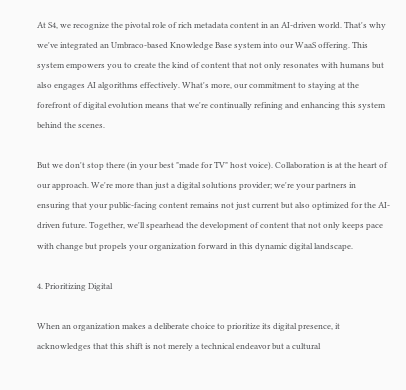At S4, we recognize the pivotal role of rich metadata content in an AI-driven world. That's why we've integrated an Umbraco-based Knowledge Base system into our WaaS offering. This system empowers you to create the kind of content that not only resonates with humans but also engages AI algorithms effectively. What's more, our commitment to staying at the forefront of digital evolution means that we're continually refining and enhancing this system behind the scenes.

But we don't stop there (in your best "made for TV" host voice). Collaboration is at the heart of our approach. We're more than just a digital solutions provider; we're your partners in ensuring that your public-facing content remains not just current but also optimized for the AI-driven future. Together, we'll spearhead the development of content that not only keeps pace with change but propels your organization forward in this dynamic digital landscape.

4. Prioritizing Digital

When an organization makes a deliberate choice to prioritize its digital presence, it acknowledges that this shift is not merely a technical endeavor but a cultural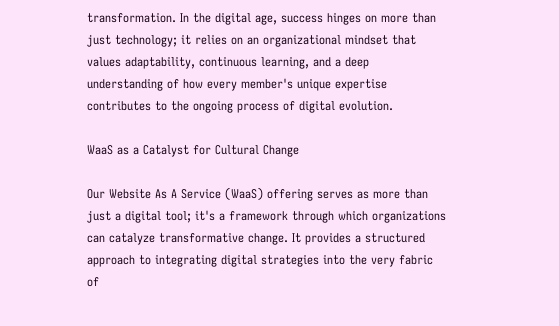transformation. In the digital age, success hinges on more than just technology; it relies on an organizational mindset that values adaptability, continuous learning, and a deep understanding of how every member's unique expertise contributes to the ongoing process of digital evolution.

WaaS as a Catalyst for Cultural Change

Our Website As A Service (WaaS) offering serves as more than just a digital tool; it's a framework through which organizations can catalyze transformative change. It provides a structured approach to integrating digital strategies into the very fabric of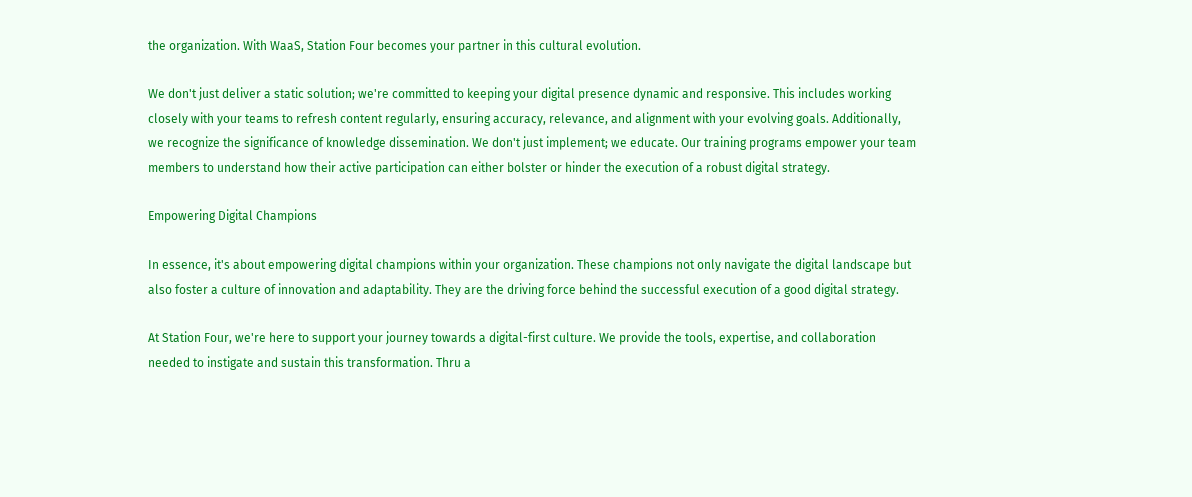the organization. With WaaS, Station Four becomes your partner in this cultural evolution.

We don't just deliver a static solution; we're committed to keeping your digital presence dynamic and responsive. This includes working closely with your teams to refresh content regularly, ensuring accuracy, relevance, and alignment with your evolving goals. Additionally, we recognize the significance of knowledge dissemination. We don't just implement; we educate. Our training programs empower your team members to understand how their active participation can either bolster or hinder the execution of a robust digital strategy.

Empowering Digital Champions

In essence, it's about empowering digital champions within your organization. These champions not only navigate the digital landscape but also foster a culture of innovation and adaptability. They are the driving force behind the successful execution of a good digital strategy.

At Station Four, we're here to support your journey towards a digital-first culture. We provide the tools, expertise, and collaboration needed to instigate and sustain this transformation. Thru a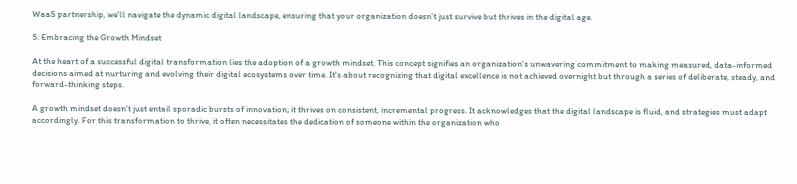WaaS partnership, we'll navigate the dynamic digital landscape, ensuring that your organization doesn't just survive but thrives in the digital age.

5. Embracing the Growth Mindset

At the heart of a successful digital transformation lies the adoption of a growth mindset. This concept signifies an organization's unwavering commitment to making measured, data-informed decisions aimed at nurturing and evolving their digital ecosystems over time. It's about recognizing that digital excellence is not achieved overnight but through a series of deliberate, steady, and forward-thinking steps.

A growth mindset doesn't just entail sporadic bursts of innovation; it thrives on consistent, incremental progress. It acknowledges that the digital landscape is fluid, and strategies must adapt accordingly. For this transformation to thrive, it often necessitates the dedication of someone within the organization who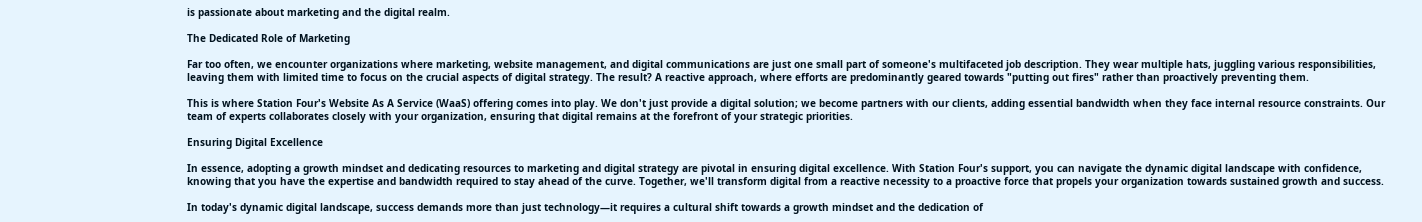is passionate about marketing and the digital realm.

The Dedicated Role of Marketing

Far too often, we encounter organizations where marketing, website management, and digital communications are just one small part of someone's multifaceted job description. They wear multiple hats, juggling various responsibilities, leaving them with limited time to focus on the crucial aspects of digital strategy. The result? A reactive approach, where efforts are predominantly geared towards "putting out fires" rather than proactively preventing them.

This is where Station Four's Website As A Service (WaaS) offering comes into play. We don't just provide a digital solution; we become partners with our clients, adding essential bandwidth when they face internal resource constraints. Our team of experts collaborates closely with your organization, ensuring that digital remains at the forefront of your strategic priorities.

Ensuring Digital Excellence

In essence, adopting a growth mindset and dedicating resources to marketing and digital strategy are pivotal in ensuring digital excellence. With Station Four's support, you can navigate the dynamic digital landscape with confidence, knowing that you have the expertise and bandwidth required to stay ahead of the curve. Together, we'll transform digital from a reactive necessity to a proactive force that propels your organization towards sustained growth and success.

In today's dynamic digital landscape, success demands more than just technology—it requires a cultural shift towards a growth mindset and the dedication of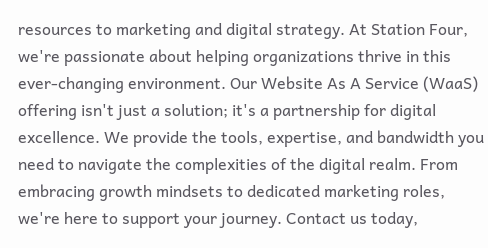resources to marketing and digital strategy. At Station Four, we're passionate about helping organizations thrive in this ever-changing environment. Our Website As A Service (WaaS) offering isn't just a solution; it's a partnership for digital excellence. We provide the tools, expertise, and bandwidth you need to navigate the complexities of the digital realm. From embracing growth mindsets to dedicated marketing roles, we're here to support your journey. Contact us today,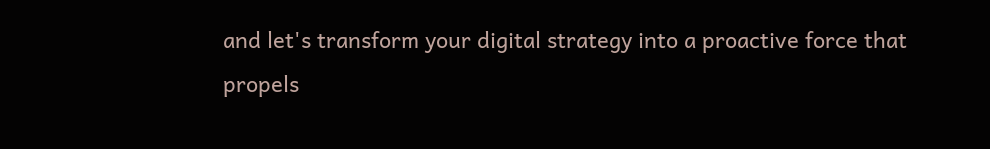and let's transform your digital strategy into a proactive force that propels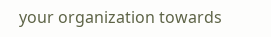your organization towards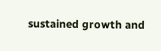sustained growth and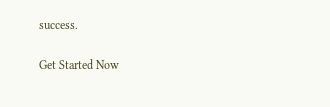success.

Get Started Now